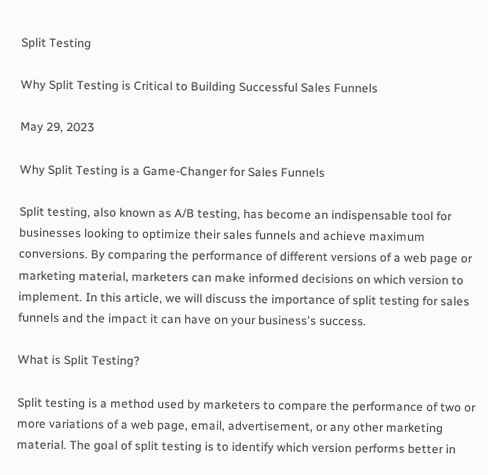Split Testing

Why Split Testing is Critical to Building Successful Sales Funnels

May 29, 2023

Why Split Testing is a Game-Changer for Sales Funnels

Split testing, also known as A/B testing, has become an indispensable tool for businesses looking to optimize their sales funnels and achieve maximum conversions. By comparing the performance of different versions of a web page or marketing material, marketers can make informed decisions on which version to implement. In this article, we will discuss the importance of split testing for sales funnels and the impact it can have on your business's success.

What is Split Testing?

Split testing is a method used by marketers to compare the performance of two or more variations of a web page, email, advertisement, or any other marketing material. The goal of split testing is to identify which version performs better in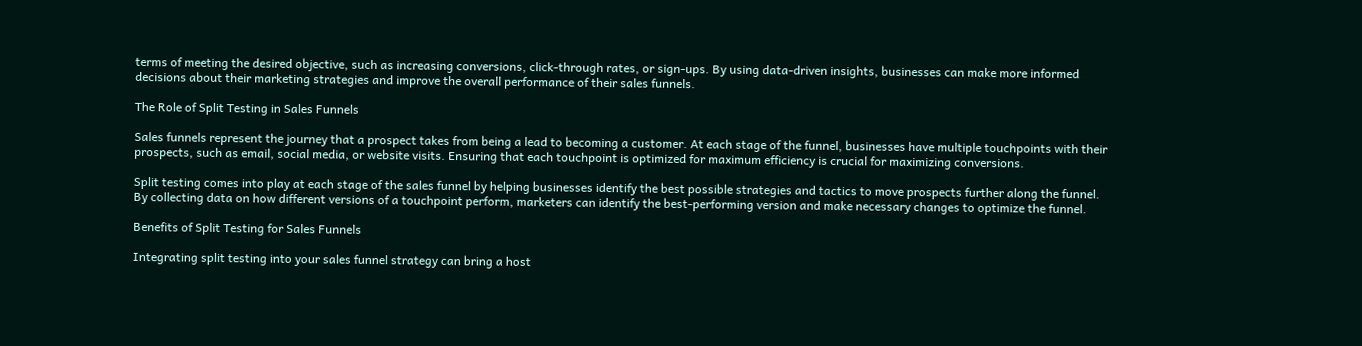terms of meeting the desired objective, such as increasing conversions, click-through rates, or sign-ups. By using data-driven insights, businesses can make more informed decisions about their marketing strategies and improve the overall performance of their sales funnels.

The Role of Split Testing in Sales Funnels

Sales funnels represent the journey that a prospect takes from being a lead to becoming a customer. At each stage of the funnel, businesses have multiple touchpoints with their prospects, such as email, social media, or website visits. Ensuring that each touchpoint is optimized for maximum efficiency is crucial for maximizing conversions.

Split testing comes into play at each stage of the sales funnel by helping businesses identify the best possible strategies and tactics to move prospects further along the funnel. By collecting data on how different versions of a touchpoint perform, marketers can identify the best-performing version and make necessary changes to optimize the funnel.

Benefits of Split Testing for Sales Funnels

Integrating split testing into your sales funnel strategy can bring a host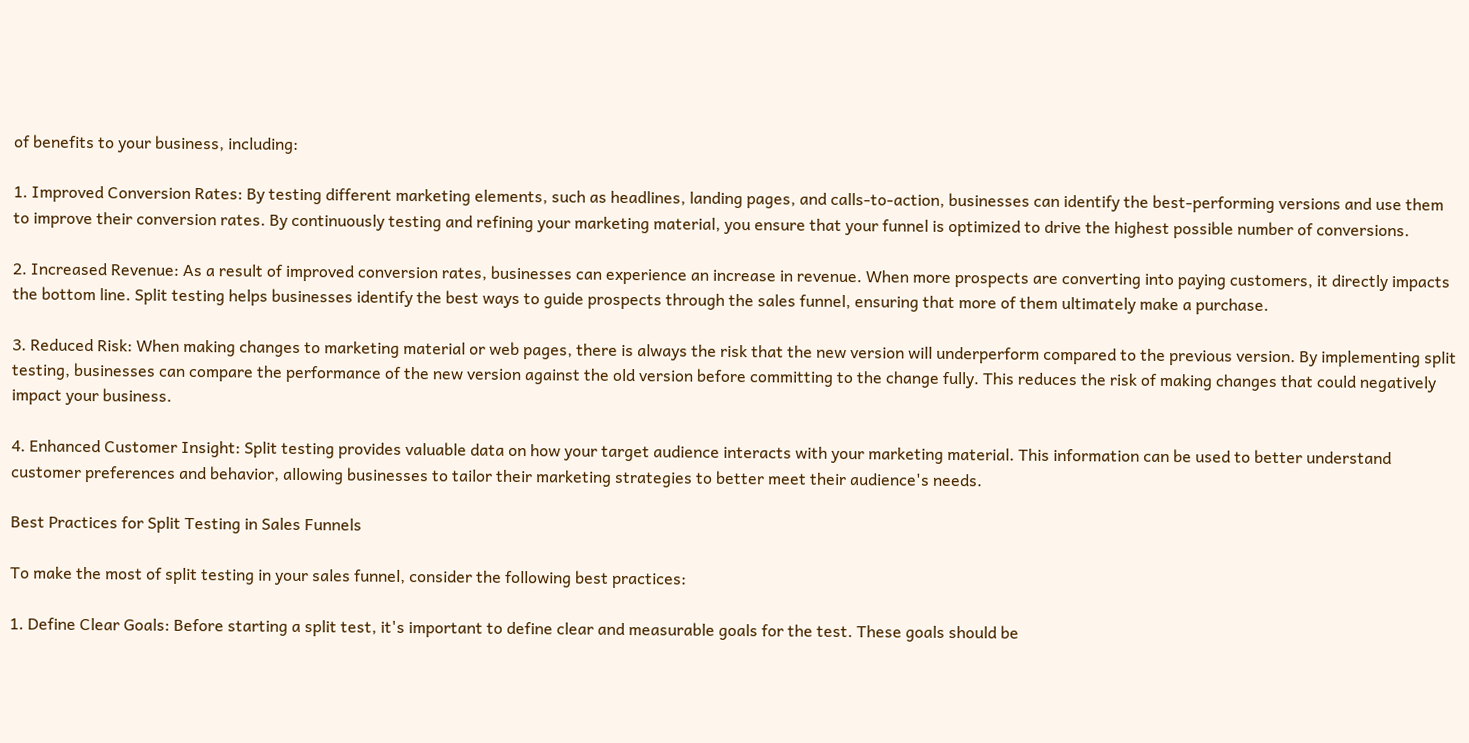of benefits to your business, including:

1. Improved Conversion Rates: By testing different marketing elements, such as headlines, landing pages, and calls-to-action, businesses can identify the best-performing versions and use them to improve their conversion rates. By continuously testing and refining your marketing material, you ensure that your funnel is optimized to drive the highest possible number of conversions.

2. Increased Revenue: As a result of improved conversion rates, businesses can experience an increase in revenue. When more prospects are converting into paying customers, it directly impacts the bottom line. Split testing helps businesses identify the best ways to guide prospects through the sales funnel, ensuring that more of them ultimately make a purchase.

3. Reduced Risk: When making changes to marketing material or web pages, there is always the risk that the new version will underperform compared to the previous version. By implementing split testing, businesses can compare the performance of the new version against the old version before committing to the change fully. This reduces the risk of making changes that could negatively impact your business.

4. Enhanced Customer Insight: Split testing provides valuable data on how your target audience interacts with your marketing material. This information can be used to better understand customer preferences and behavior, allowing businesses to tailor their marketing strategies to better meet their audience's needs.

Best Practices for Split Testing in Sales Funnels

To make the most of split testing in your sales funnel, consider the following best practices:

1. Define Clear Goals: Before starting a split test, it's important to define clear and measurable goals for the test. These goals should be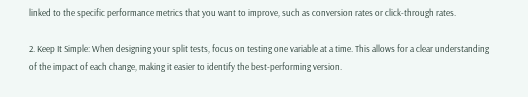linked to the specific performance metrics that you want to improve, such as conversion rates or click-through rates.

2. Keep It Simple: When designing your split tests, focus on testing one variable at a time. This allows for a clear understanding of the impact of each change, making it easier to identify the best-performing version.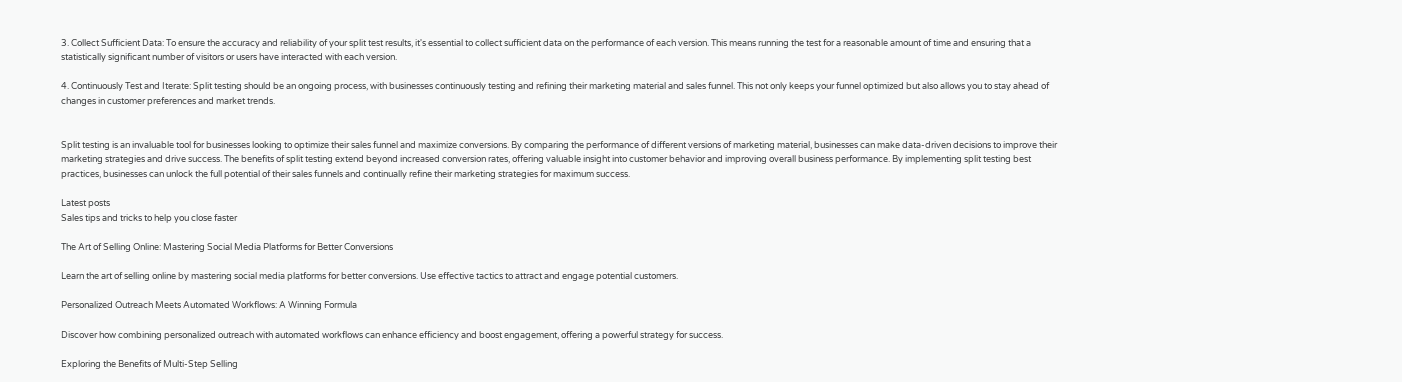3. Collect Sufficient Data: To ensure the accuracy and reliability of your split test results, it's essential to collect sufficient data on the performance of each version. This means running the test for a reasonable amount of time and ensuring that a statistically significant number of visitors or users have interacted with each version.

4. Continuously Test and Iterate: Split testing should be an ongoing process, with businesses continuously testing and refining their marketing material and sales funnel. This not only keeps your funnel optimized but also allows you to stay ahead of changes in customer preferences and market trends.


Split testing is an invaluable tool for businesses looking to optimize their sales funnel and maximize conversions. By comparing the performance of different versions of marketing material, businesses can make data-driven decisions to improve their marketing strategies and drive success. The benefits of split testing extend beyond increased conversion rates, offering valuable insight into customer behavior and improving overall business performance. By implementing split testing best practices, businesses can unlock the full potential of their sales funnels and continually refine their marketing strategies for maximum success.

Latest posts
Sales tips and tricks to help you close faster

The Art of Selling Online: Mastering Social Media Platforms for Better Conversions

Learn the art of selling online by mastering social media platforms for better conversions. Use effective tactics to attract and engage potential customers.

Personalized Outreach Meets Automated Workflows: A Winning Formula

Discover how combining personalized outreach with automated workflows can enhance efficiency and boost engagement, offering a powerful strategy for success.

Exploring the Benefits of Multi-Step Selling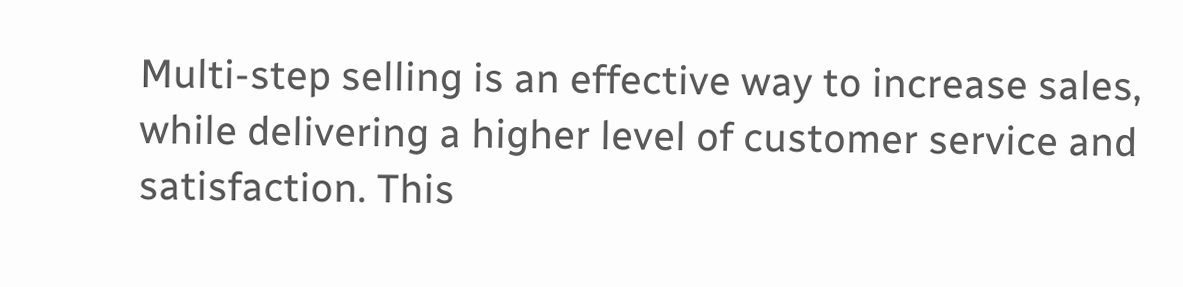Multi-step selling is an effective way to increase sales, while delivering a higher level of customer service and satisfaction. This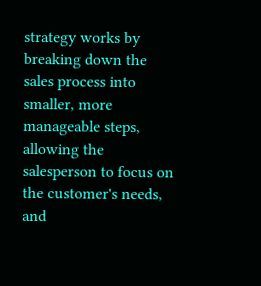strategy works by breaking down the sales process into smaller, more manageable steps, allowing the salesperson to focus on the customer's needs, and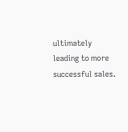ultimately leading to more successful sales.